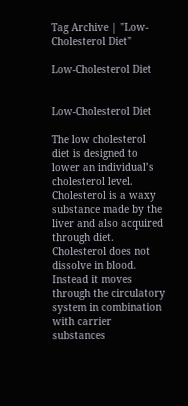Tag Archive | "Low-Cholesterol Diet"

Low-Cholesterol Diet


Low-Cholesterol Diet

The low cholesterol diet is designed to lower an individual’s cholesterol level. Cholesterol is a waxy substance made by the liver and also acquired through diet. Cholesterol does not dissolve in blood. Instead it moves through the circulatory system in combination with carrier substances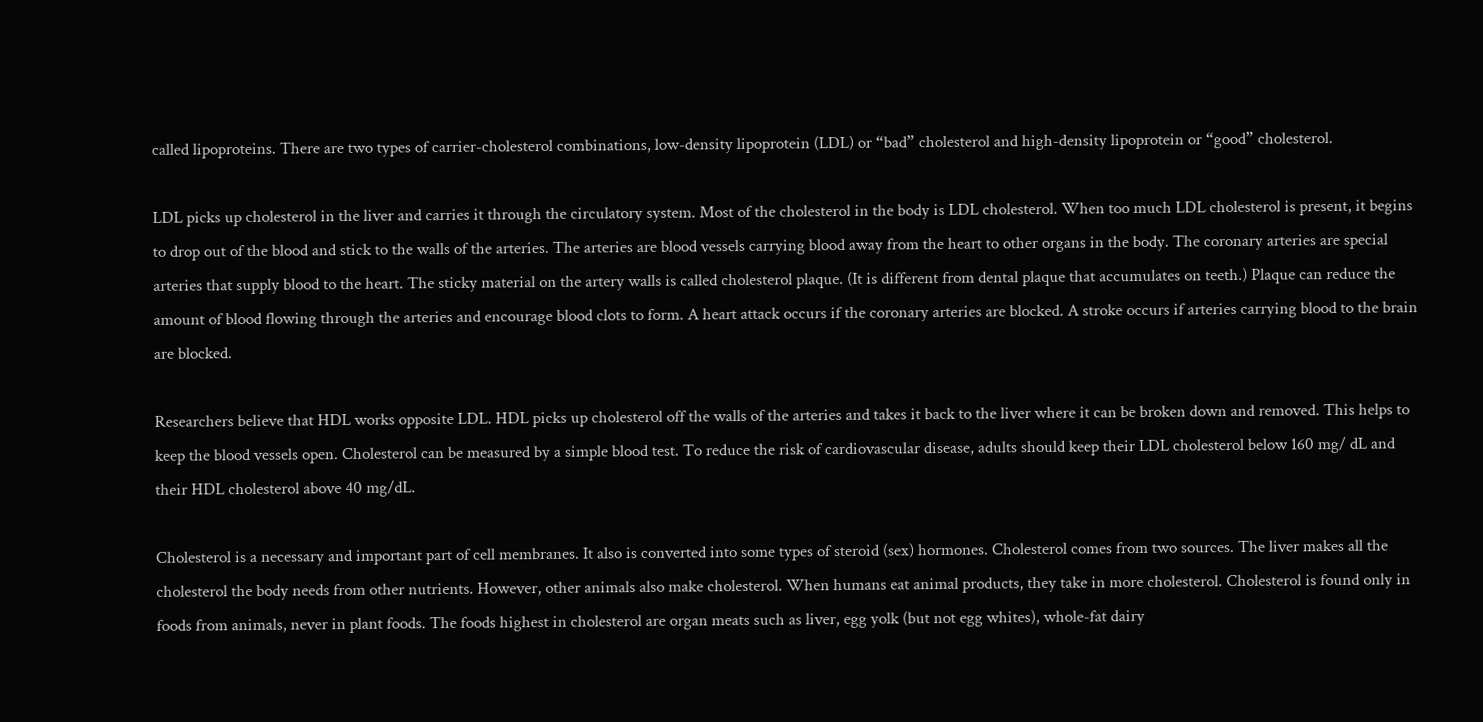called lipoproteins. There are two types of carrier-cholesterol combinations, low-density lipoprotein (LDL) or “bad” cholesterol and high-density lipoprotein or “good” cholesterol.

LDL picks up cholesterol in the liver and carries it through the circulatory system. Most of the cholesterol in the body is LDL cholesterol. When too much LDL cholesterol is present, it begins to drop out of the blood and stick to the walls of the arteries. The arteries are blood vessels carrying blood away from the heart to other organs in the body. The coronary arteries are special arteries that supply blood to the heart. The sticky material on the artery walls is called cholesterol plaque. (It is different from dental plaque that accumulates on teeth.) Plaque can reduce the amount of blood flowing through the arteries and encourage blood clots to form. A heart attack occurs if the coronary arteries are blocked. A stroke occurs if arteries carrying blood to the brain are blocked.

Researchers believe that HDL works opposite LDL. HDL picks up cholesterol off the walls of the arteries and takes it back to the liver where it can be broken down and removed. This helps to keep the blood vessels open. Cholesterol can be measured by a simple blood test. To reduce the risk of cardiovascular disease, adults should keep their LDL cholesterol below 160 mg/ dL and their HDL cholesterol above 40 mg/dL.

Cholesterol is a necessary and important part of cell membranes. It also is converted into some types of steroid (sex) hormones. Cholesterol comes from two sources. The liver makes all the cholesterol the body needs from other nutrients. However, other animals also make cholesterol. When humans eat animal products, they take in more cholesterol. Cholesterol is found only in foods from animals, never in plant foods. The foods highest in cholesterol are organ meats such as liver, egg yolk (but not egg whites), whole-fat dairy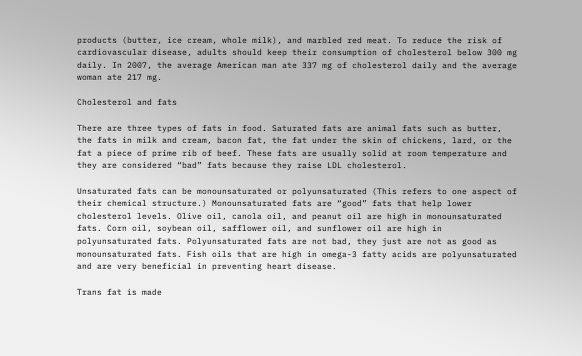products (butter, ice cream, whole milk), and marbled red meat. To reduce the risk of cardiovascular disease, adults should keep their consumption of cholesterol below 300 mg daily. In 2007, the average American man ate 337 mg of cholesterol daily and the average woman ate 217 mg.

Cholesterol and fats

There are three types of fats in food. Saturated fats are animal fats such as butter, the fats in milk and cream, bacon fat, the fat under the skin of chickens, lard, or the fat a piece of prime rib of beef. These fats are usually solid at room temperature and they are considered “bad” fats because they raise LDL cholesterol.

Unsaturated fats can be monounsaturated or polyunsaturated (This refers to one aspect of their chemical structure.) Monounsaturated fats are “good” fats that help lower cholesterol levels. Olive oil, canola oil, and peanut oil are high in monounsaturated fats. Corn oil, soybean oil, safflower oil, and sunflower oil are high in polyunsaturated fats. Polyunsaturated fats are not bad, they just are not as good as monounsaturated fats. Fish oils that are high in omega-3 fatty acids are polyunsaturated and are very beneficial in preventing heart disease.

Trans fat is made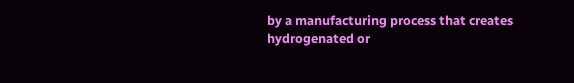by a manufacturing process that creates hydrogenated or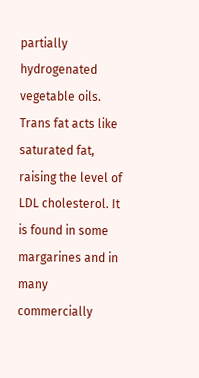partially hydrogenated vegetable oils. Trans fat acts like saturated fat, raising the level of LDL cholesterol. It is found in some margarines and in many commercially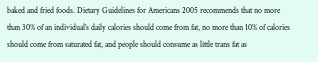baked and fried foods. Dietary Guidelines for Americans 2005 recommends that no more than 30% of an individual’s daily calories should come from fat, no more than 10% of calories should come from saturated fat, and people should consume as little trans fat as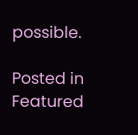possible.

Posted in Featured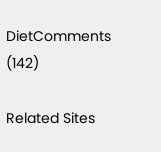DietComments (142)

Related Sites